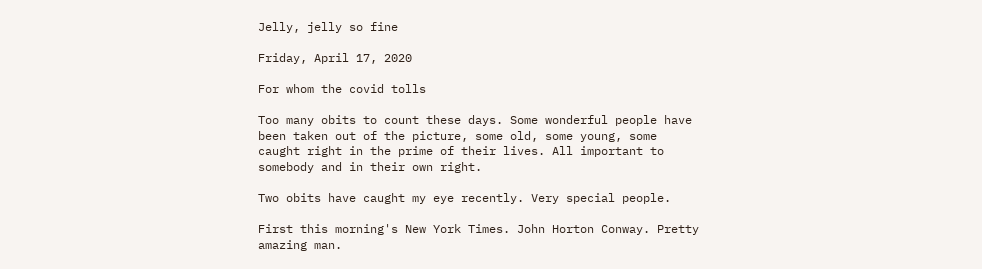Jelly, jelly so fine

Friday, April 17, 2020

For whom the covid tolls

Too many obits to count these days. Some wonderful people have been taken out of the picture, some old, some young, some caught right in the prime of their lives. All important to somebody and in their own right.

Two obits have caught my eye recently. Very special people.

First this morning's New York Times. John Horton Conway. Pretty amazing man.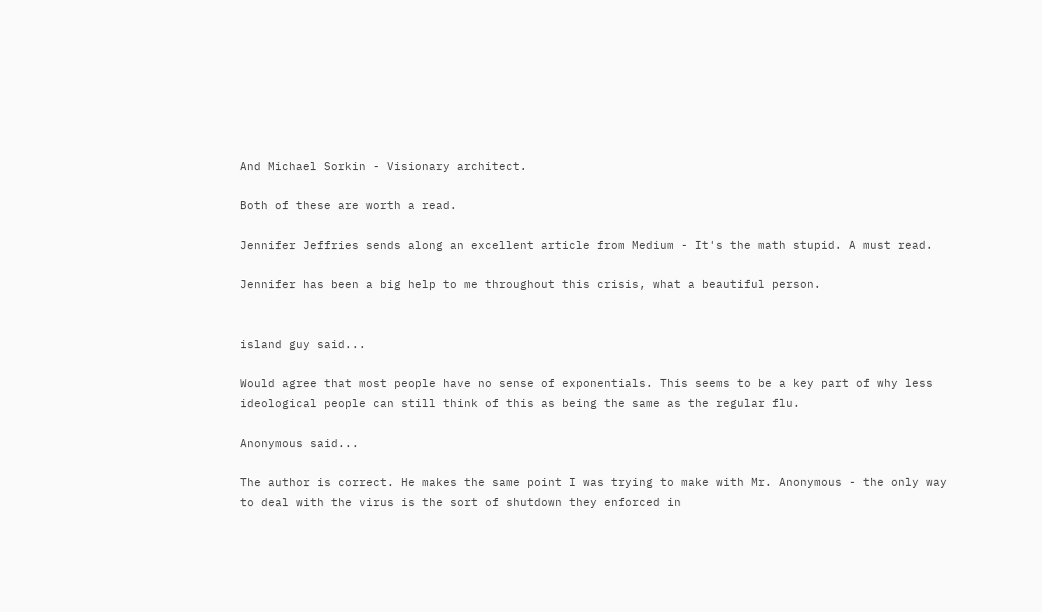And Michael Sorkin - Visionary architect.

Both of these are worth a read.

Jennifer Jeffries sends along an excellent article from Medium - It's the math stupid. A must read.

Jennifer has been a big help to me throughout this crisis, what a beautiful person.


island guy said...

Would agree that most people have no sense of exponentials. This seems to be a key part of why less ideological people can still think of this as being the same as the regular flu.

Anonymous said...

The author is correct. He makes the same point I was trying to make with Mr. Anonymous - the only way to deal with the virus is the sort of shutdown they enforced in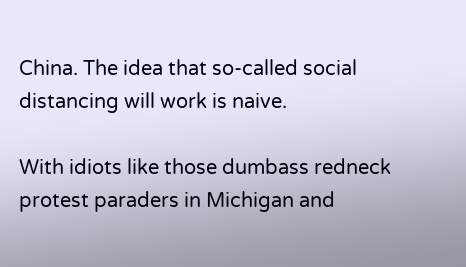China. The idea that so-called social distancing will work is naive.

With idiots like those dumbass redneck protest paraders in Michigan and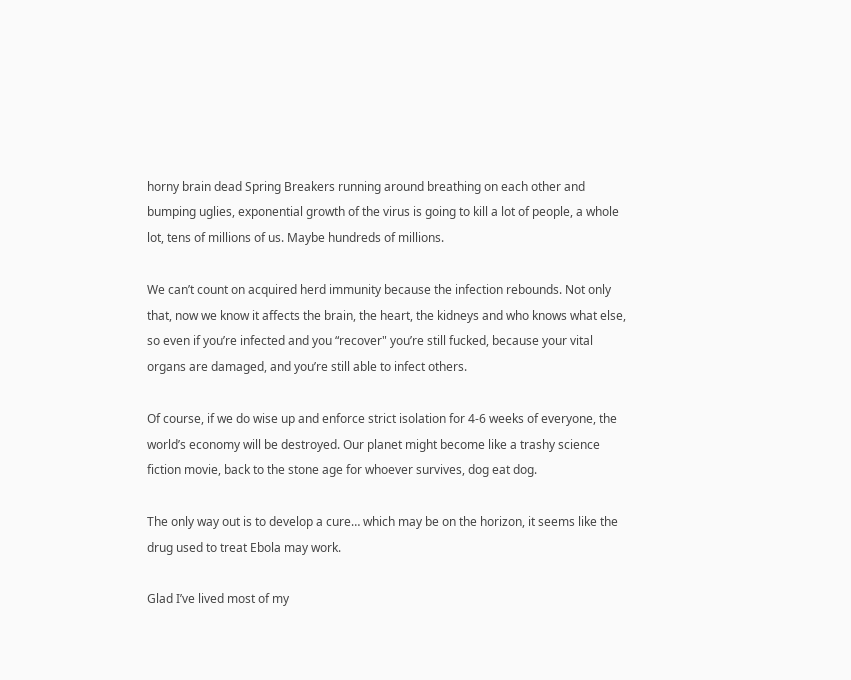horny brain dead Spring Breakers running around breathing on each other and bumping uglies, exponential growth of the virus is going to kill a lot of people, a whole lot, tens of millions of us. Maybe hundreds of millions.

We can’t count on acquired herd immunity because the infection rebounds. Not only that, now we know it affects the brain, the heart, the kidneys and who knows what else, so even if you’re infected and you “recover" you’re still fucked, because your vital organs are damaged, and you’re still able to infect others.

Of course, if we do wise up and enforce strict isolation for 4-6 weeks of everyone, the world’s economy will be destroyed. Our planet might become like a trashy science fiction movie, back to the stone age for whoever survives, dog eat dog.

The only way out is to develop a cure… which may be on the horizon, it seems like the drug used to treat Ebola may work.

Glad I’ve lived most of my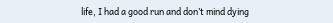life, I had a good run and don’t mind dying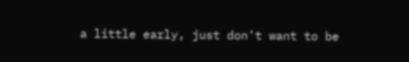a little early, just don’t want to be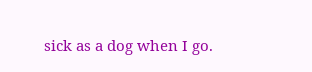sick as a dog when I go.